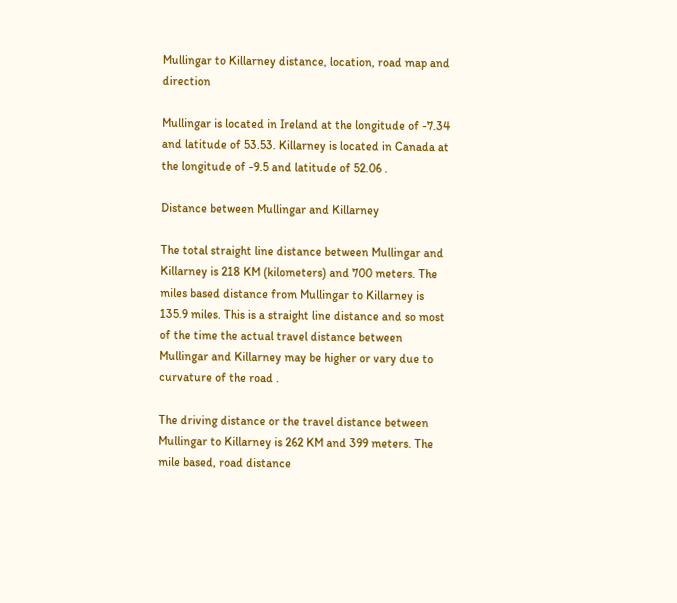Mullingar to Killarney distance, location, road map and direction

Mullingar is located in Ireland at the longitude of -7.34 and latitude of 53.53. Killarney is located in Canada at the longitude of -9.5 and latitude of 52.06 .

Distance between Mullingar and Killarney

The total straight line distance between Mullingar and Killarney is 218 KM (kilometers) and 700 meters. The miles based distance from Mullingar to Killarney is 135.9 miles. This is a straight line distance and so most of the time the actual travel distance between Mullingar and Killarney may be higher or vary due to curvature of the road .

The driving distance or the travel distance between Mullingar to Killarney is 262 KM and 399 meters. The mile based, road distance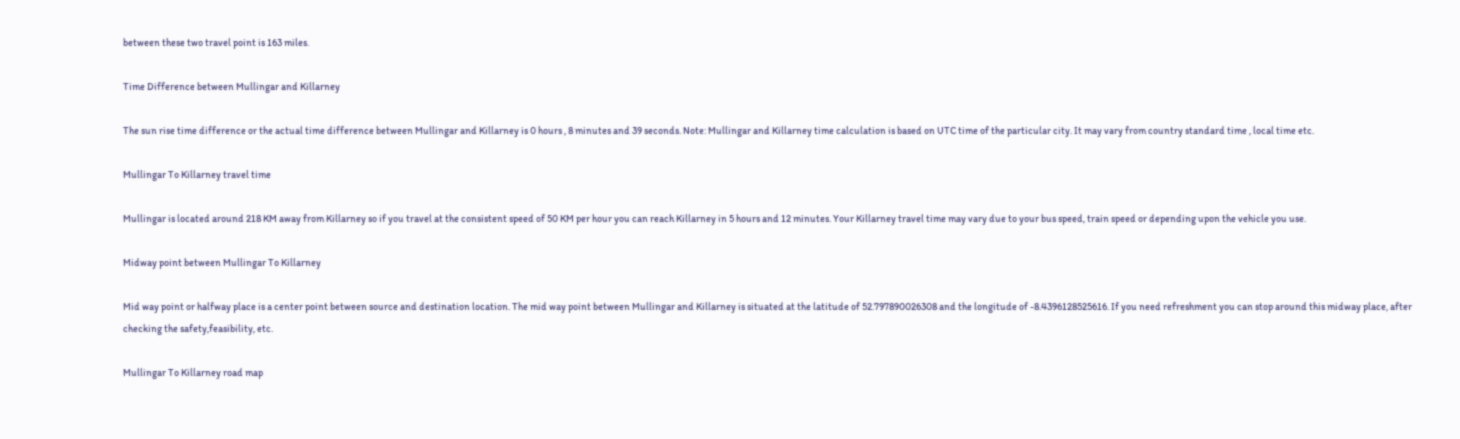between these two travel point is 163 miles.

Time Difference between Mullingar and Killarney

The sun rise time difference or the actual time difference between Mullingar and Killarney is 0 hours , 8 minutes and 39 seconds. Note: Mullingar and Killarney time calculation is based on UTC time of the particular city. It may vary from country standard time , local time etc.

Mullingar To Killarney travel time

Mullingar is located around 218 KM away from Killarney so if you travel at the consistent speed of 50 KM per hour you can reach Killarney in 5 hours and 12 minutes. Your Killarney travel time may vary due to your bus speed, train speed or depending upon the vehicle you use.

Midway point between Mullingar To Killarney

Mid way point or halfway place is a center point between source and destination location. The mid way point between Mullingar and Killarney is situated at the latitude of 52.797890026308 and the longitude of -8.4396128525616. If you need refreshment you can stop around this midway place, after checking the safety,feasibility, etc.

Mullingar To Killarney road map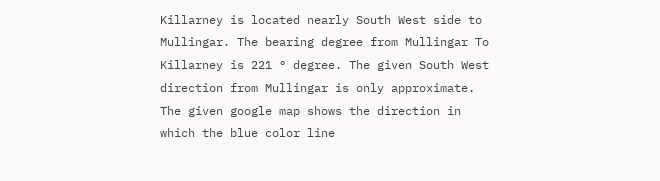Killarney is located nearly South West side to Mullingar. The bearing degree from Mullingar To Killarney is 221 ° degree. The given South West direction from Mullingar is only approximate. The given google map shows the direction in which the blue color line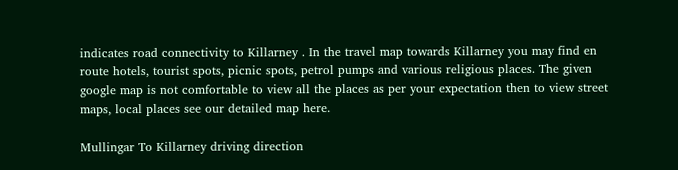indicates road connectivity to Killarney . In the travel map towards Killarney you may find en route hotels, tourist spots, picnic spots, petrol pumps and various religious places. The given google map is not comfortable to view all the places as per your expectation then to view street maps, local places see our detailed map here.

Mullingar To Killarney driving direction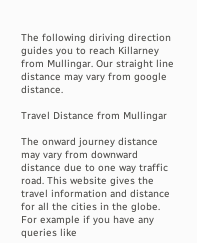The following diriving direction guides you to reach Killarney from Mullingar. Our straight line distance may vary from google distance.

Travel Distance from Mullingar

The onward journey distance may vary from downward distance due to one way traffic road. This website gives the travel information and distance for all the cities in the globe. For example if you have any queries like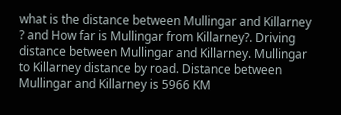what is the distance between Mullingar and Killarney ? and How far is Mullingar from Killarney?. Driving distance between Mullingar and Killarney. Mullingar to Killarney distance by road. Distance between Mullingar and Killarney is 5966 KM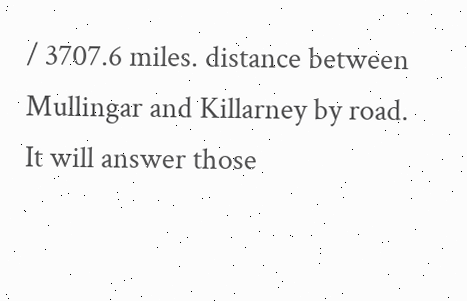/ 3707.6 miles. distance between Mullingar and Killarney by road. It will answer those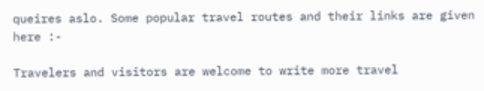queires aslo. Some popular travel routes and their links are given here :-

Travelers and visitors are welcome to write more travel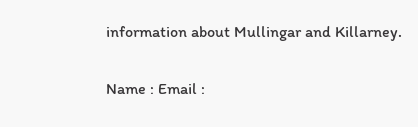information about Mullingar and Killarney.

Name : Email :